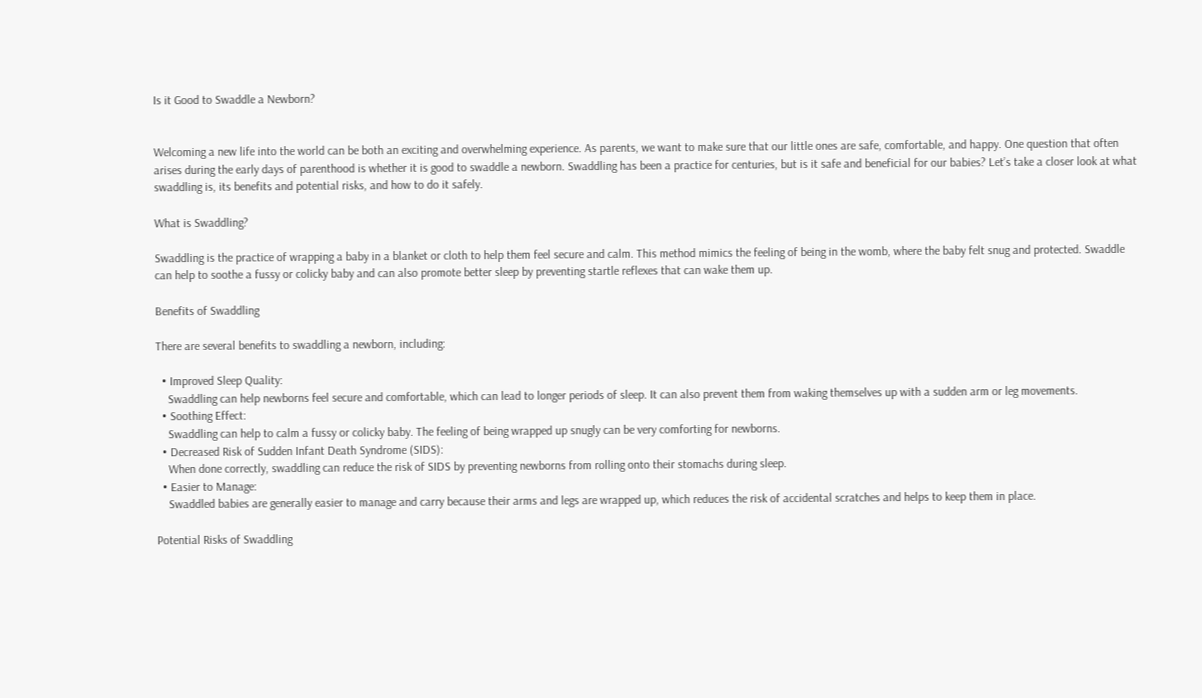Is it Good to Swaddle a Newborn?


Welcoming a new life into the world can be both an exciting and overwhelming experience. As parents, we want to make sure that our little ones are safe, comfortable, and happy. One question that often arises during the early days of parenthood is whether it is good to swaddle a newborn. Swaddling has been a practice for centuries, but is it safe and beneficial for our babies? Let’s take a closer look at what swaddling is, its benefits and potential risks, and how to do it safely.

What is Swaddling?

Swaddling is the practice of wrapping a baby in a blanket or cloth to help them feel secure and calm. This method mimics the feeling of being in the womb, where the baby felt snug and protected. Swaddle can help to soothe a fussy or colicky baby and can also promote better sleep by preventing startle reflexes that can wake them up.

Benefits of Swaddling

There are several benefits to swaddling a newborn, including:

  • Improved Sleep Quality:
    Swaddling can help newborns feel secure and comfortable, which can lead to longer periods of sleep. It can also prevent them from waking themselves up with a sudden arm or leg movements.
  • Soothing Effect:
    Swaddling can help to calm a fussy or colicky baby. The feeling of being wrapped up snugly can be very comforting for newborns.
  • Decreased Risk of Sudden Infant Death Syndrome (SIDS):
    When done correctly, swaddling can reduce the risk of SIDS by preventing newborns from rolling onto their stomachs during sleep.
  • Easier to Manage:
    Swaddled babies are generally easier to manage and carry because their arms and legs are wrapped up, which reduces the risk of accidental scratches and helps to keep them in place.

Potential Risks of Swaddling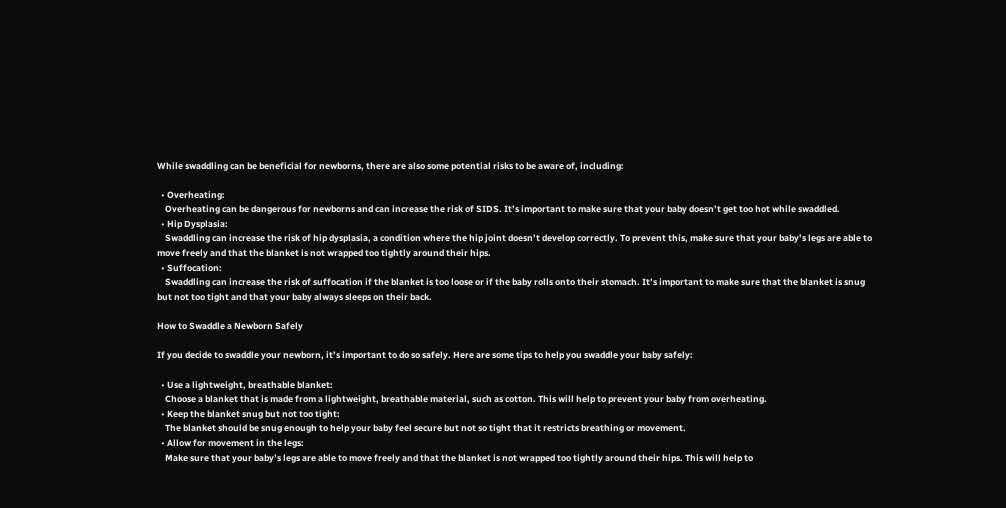While swaddling can be beneficial for newborns, there are also some potential risks to be aware of, including:

  • Overheating:
    Overheating can be dangerous for newborns and can increase the risk of SIDS. It’s important to make sure that your baby doesn’t get too hot while swaddled.
  • Hip Dysplasia:
    Swaddling can increase the risk of hip dysplasia, a condition where the hip joint doesn’t develop correctly. To prevent this, make sure that your baby’s legs are able to move freely and that the blanket is not wrapped too tightly around their hips.
  • Suffocation:
    Swaddling can increase the risk of suffocation if the blanket is too loose or if the baby rolls onto their stomach. It’s important to make sure that the blanket is snug but not too tight and that your baby always sleeps on their back.

How to Swaddle a Newborn Safely

If you decide to swaddle your newborn, it’s important to do so safely. Here are some tips to help you swaddle your baby safely:

  • Use a lightweight, breathable blanket:
    Choose a blanket that is made from a lightweight, breathable material, such as cotton. This will help to prevent your baby from overheating.
  • Keep the blanket snug but not too tight:
    The blanket should be snug enough to help your baby feel secure but not so tight that it restricts breathing or movement.
  • Allow for movement in the legs:
    Make sure that your baby’s legs are able to move freely and that the blanket is not wrapped too tightly around their hips. This will help to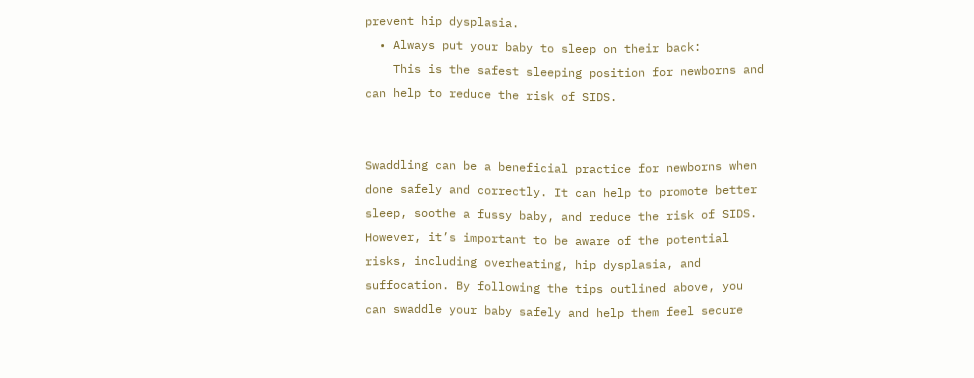prevent hip dysplasia.
  • Always put your baby to sleep on their back:
    This is the safest sleeping position for newborns and can help to reduce the risk of SIDS.


Swaddling can be a beneficial practice for newborns when done safely and correctly. It can help to promote better sleep, soothe a fussy baby, and reduce the risk of SIDS. However, it’s important to be aware of the potential risks, including overheating, hip dysplasia, and suffocation. By following the tips outlined above, you can swaddle your baby safely and help them feel secure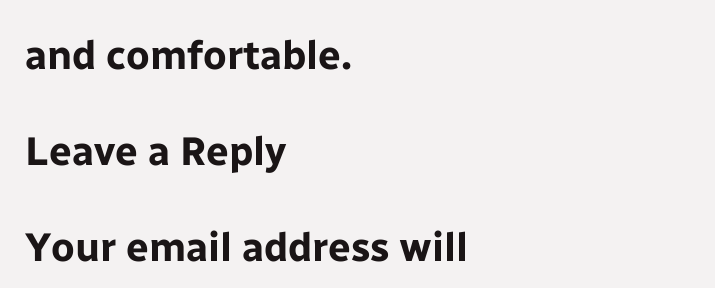and comfortable.

Leave a Reply

Your email address will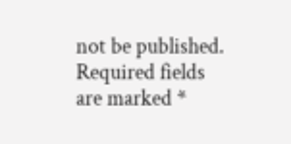not be published. Required fields are marked *